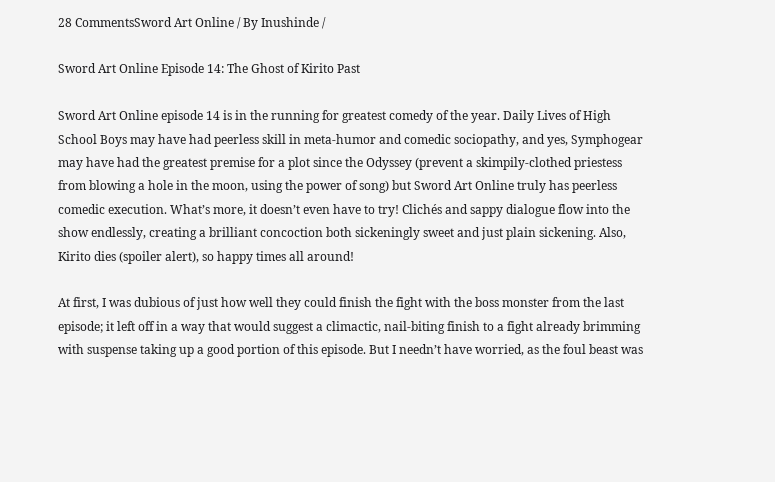28 CommentsSword Art Online / By Inushinde /

Sword Art Online Episode 14: The Ghost of Kirito Past

Sword Art Online episode 14 is in the running for greatest comedy of the year. Daily Lives of High School Boys may have had peerless skill in meta-humor and comedic sociopathy, and yes, Symphogear may have had the greatest premise for a plot since the Odyssey (prevent a skimpily-clothed priestess from blowing a hole in the moon, using the power of song) but Sword Art Online truly has peerless comedic execution. What’s more, it doesn’t even have to try! Clichés and sappy dialogue flow into the show endlessly, creating a brilliant concoction both sickeningly sweet and just plain sickening. Also, Kirito dies (spoiler alert), so happy times all around!

At first, I was dubious of just how well they could finish the fight with the boss monster from the last episode; it left off in a way that would suggest a climactic, nail-biting finish to a fight already brimming with suspense taking up a good portion of this episode. But I needn’t have worried, as the foul beast was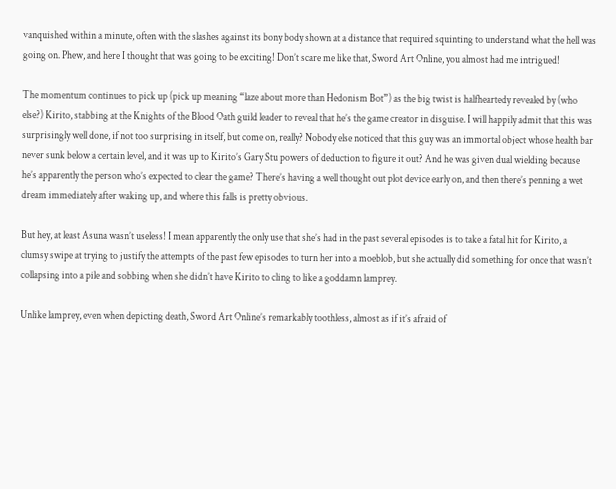vanquished within a minute, often with the slashes against its bony body shown at a distance that required squinting to understand what the hell was going on. Phew, and here I thought that was going to be exciting! Don’t scare me like that, Sword Art Online, you almost had me intrigued!

The momentum continues to pick up (pick up meaning “laze about more than Hedonism Bot”) as the big twist is halfheartedy revealed by (who else?) Kirito, stabbing at the Knights of the Blood Oath guild leader to reveal that he’s the game creator in disguise. I will happily admit that this was surprisingly well done, if not too surprising in itself, but come on, really? Nobody else noticed that this guy was an immortal object whose health bar never sunk below a certain level, and it was up to Kirito’s Gary Stu powers of deduction to figure it out? And he was given dual wielding because he’s apparently the person who’s expected to clear the game? There’s having a well thought out plot device early on, and then there’s penning a wet dream immediately after waking up, and where this falls is pretty obvious.

But hey, at least Asuna wasn’t useless! I mean apparently the only use that she’s had in the past several episodes is to take a fatal hit for Kirito, a clumsy swipe at trying to justify the attempts of the past few episodes to turn her into a moeblob, but she actually did something for once that wasn’t collapsing into a pile and sobbing when she didn’t have Kirito to cling to like a goddamn lamprey.

Unlike lamprey, even when depicting death, Sword Art Online’s remarkably toothless, almost as if it’s afraid of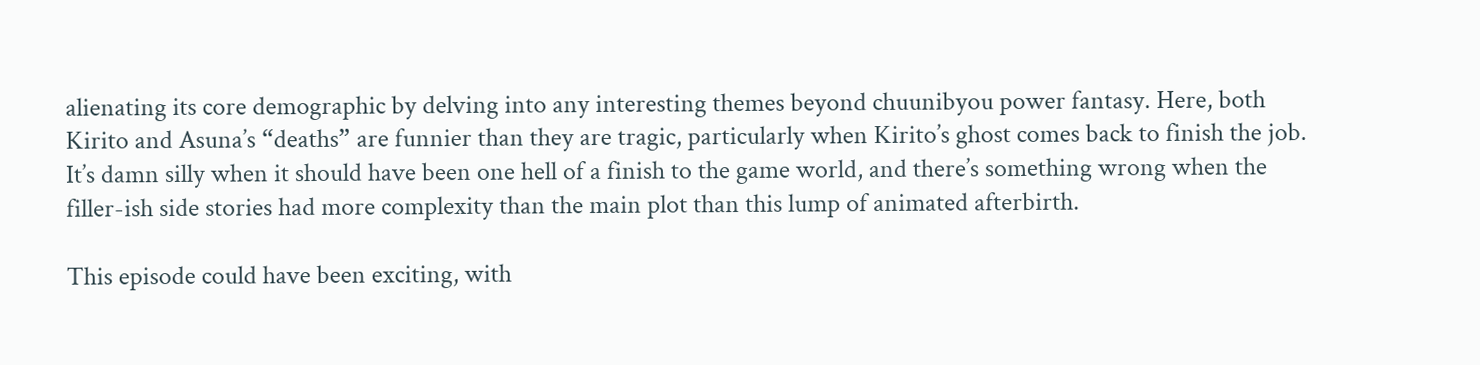alienating its core demographic by delving into any interesting themes beyond chuunibyou power fantasy. Here, both Kirito and Asuna’s “deaths” are funnier than they are tragic, particularly when Kirito’s ghost comes back to finish the job. It’s damn silly when it should have been one hell of a finish to the game world, and there’s something wrong when the filler-ish side stories had more complexity than the main plot than this lump of animated afterbirth.

This episode could have been exciting, with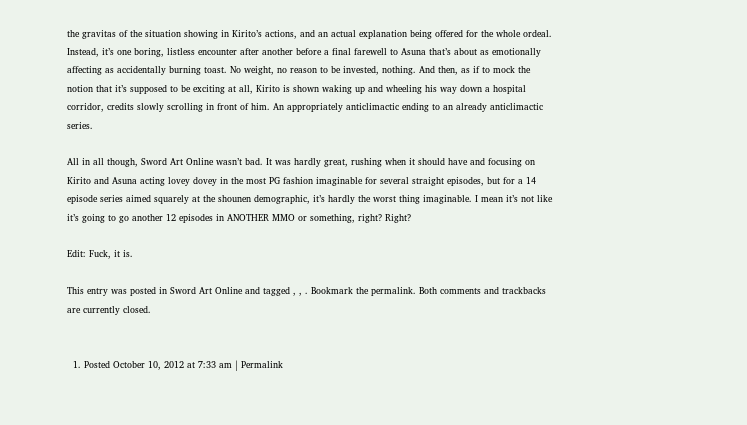the gravitas of the situation showing in Kirito’s actions, and an actual explanation being offered for the whole ordeal. Instead, it’s one boring, listless encounter after another before a final farewell to Asuna that’s about as emotionally affecting as accidentally burning toast. No weight, no reason to be invested, nothing. And then, as if to mock the notion that it’s supposed to be exciting at all, Kirito is shown waking up and wheeling his way down a hospital corridor, credits slowly scrolling in front of him. An appropriately anticlimactic ending to an already anticlimactic series.

All in all though, Sword Art Online wasn’t bad. It was hardly great, rushing when it should have and focusing on Kirito and Asuna acting lovey dovey in the most PG fashion imaginable for several straight episodes, but for a 14 episode series aimed squarely at the shounen demographic, it’s hardly the worst thing imaginable. I mean it’s not like it’s going to go another 12 episodes in ANOTHER MMO or something, right? Right?

Edit: Fuck, it is.

This entry was posted in Sword Art Online and tagged , , . Bookmark the permalink. Both comments and trackbacks are currently closed.


  1. Posted October 10, 2012 at 7:33 am | Permalink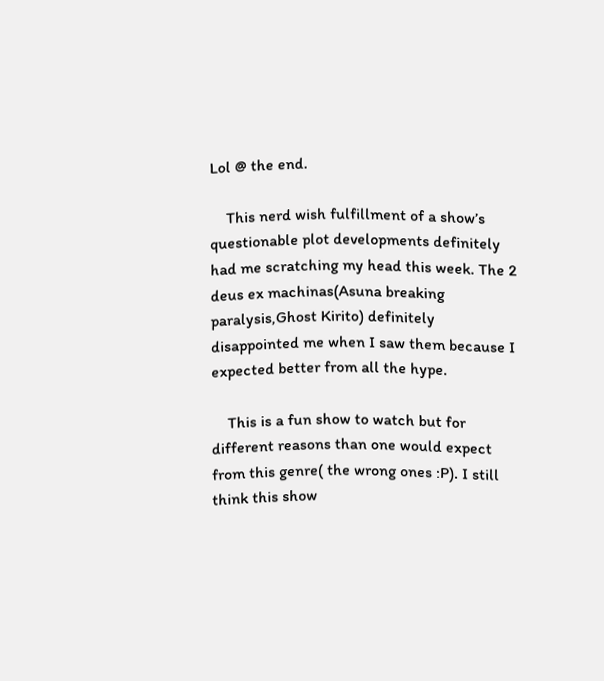Lol @ the end.

    This nerd wish fulfillment of a show’s questionable plot developments definitely had me scratching my head this week. The 2 deus ex machinas(Asuna breaking paralysis,Ghost Kirito) definitely disappointed me when I saw them because I expected better from all the hype.

    This is a fun show to watch but for different reasons than one would expect from this genre( the wrong ones :P). I still think this show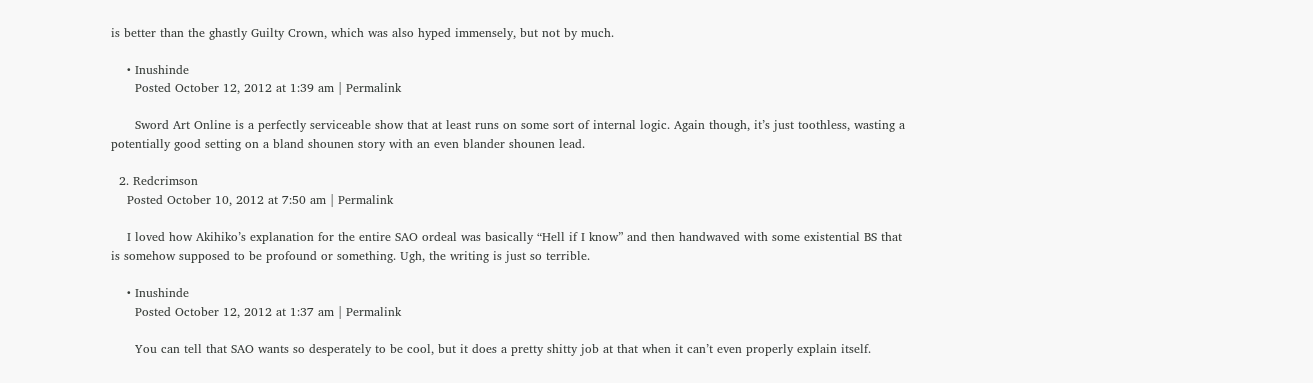is better than the ghastly Guilty Crown, which was also hyped immensely, but not by much.

    • Inushinde
      Posted October 12, 2012 at 1:39 am | Permalink

      Sword Art Online is a perfectly serviceable show that at least runs on some sort of internal logic. Again though, it’s just toothless, wasting a potentially good setting on a bland shounen story with an even blander shounen lead.

  2. Redcrimson
    Posted October 10, 2012 at 7:50 am | Permalink

    I loved how Akihiko’s explanation for the entire SAO ordeal was basically “Hell if I know” and then handwaved with some existential BS that is somehow supposed to be profound or something. Ugh, the writing is just so terrible.

    • Inushinde
      Posted October 12, 2012 at 1:37 am | Permalink

      You can tell that SAO wants so desperately to be cool, but it does a pretty shitty job at that when it can’t even properly explain itself.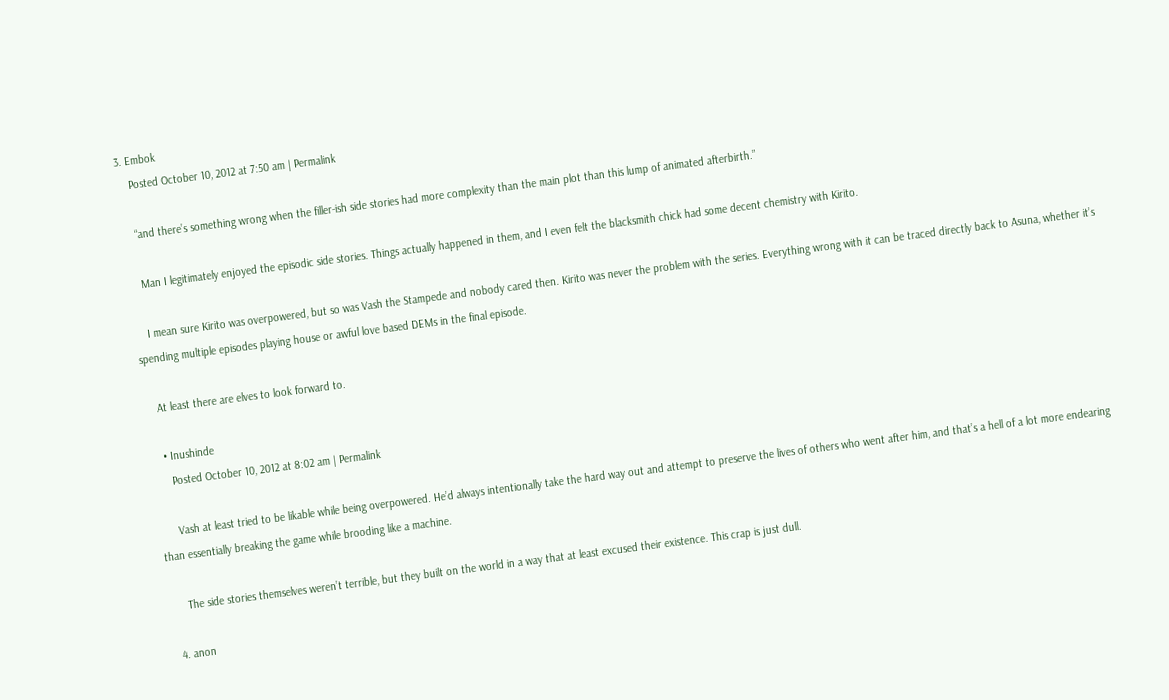3. Embok
    Posted October 10, 2012 at 7:50 am | Permalink

    “and there’s something wrong when the filler-ish side stories had more complexity than the main plot than this lump of animated afterbirth.”

    Man I legitimately enjoyed the episodic side stories. Things actually happened in them, and I even felt the blacksmith chick had some decent chemistry with Kirito.

    I mean sure Kirito was overpowered, but so was Vash the Stampede and nobody cared then. Kirito was never the problem with the series. Everything wrong with it can be traced directly back to Asuna, whether it’s spending multiple episodes playing house or awful love based DEMs in the final episode.

    At least there are elves to look forward to.

    • Inushinde
      Posted October 10, 2012 at 8:02 am | Permalink

      Vash at least tried to be likable while being overpowered. He’d always intentionally take the hard way out and attempt to preserve the lives of others who went after him, and that’s a hell of a lot more endearing than essentially breaking the game while brooding like a machine.

      The side stories themselves weren’t terrible, but they built on the world in a way that at least excused their existence. This crap is just dull.

  4. anon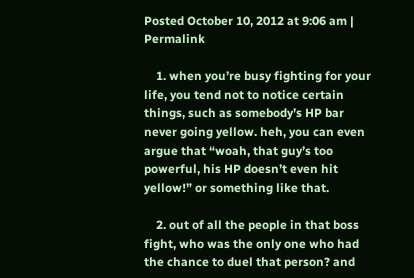Posted October 10, 2012 at 9:06 am | Permalink

    1. when you’re busy fighting for your life, you tend not to notice certain things, such as somebody’s HP bar never going yellow. heh, you can even argue that “woah, that guy’s too powerful, his HP doesn’t even hit yellow!” or something like that.

    2. out of all the people in that boss fight, who was the only one who had the chance to duel that person? and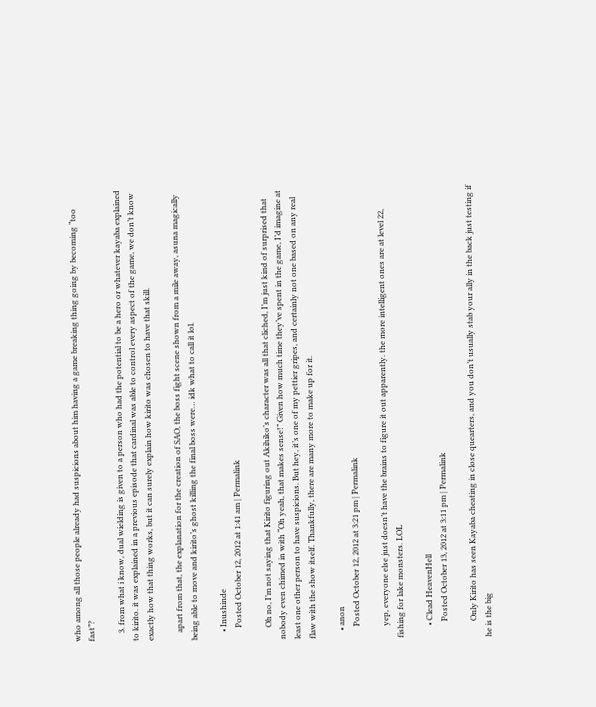who among all those people already had suspicions about him having a game breaking thing going by becoming “too fast”?

    3. from what i know, dual wielding is given to a person who had the potential to be a hero or whatever kayaba explained to kirito. it was explained in a previous episode that cardinal was able to control every aspect of the game, we don’t know exactly how that thing works, but it can surely explain how kirito was chosen to have that skill.

    apart from that, the explanation for the creation of SAO, the boss fight scene shown from a mile away, asuna magically being able to move and kirito’s ghost killing the final boss were… idk what to call it lol.

    • Inushinde
      Posted October 12, 2012 at 1:41 am | Permalink

      Oh no, I’m not saying that Kirito figuring out Akihiko’s character was all that cliched, I’m just kind of surprised that nobody even chimed in with “Oh yeah, that makes sense!” Given how much time they’ve spent in the game, I’d imagine at least one other person to have suspicions. But hey, it’s one of my pettier gripes, and certainly not one based on any real flaw with the show itself. Thankfully, there are many more to make up for it.

    • anon
      Posted October 12, 2012 at 3:21 pm | Permalink

      yep, everyone else just doesn’t have the brains to figure it out apparently. the more intelligent ones are at level 22, fishing for lake monsters. LOL

      • Clead HeavenHell
        Posted October 13, 2012 at 3:11 pm | Permalink

        Only Kirito has seen Kayaba cheating in close quearters, and you don’t usually stab your ally in the back just testing if he is the big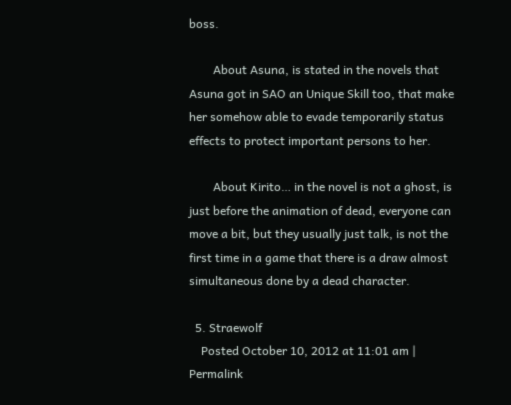boss.

        About Asuna, is stated in the novels that Asuna got in SAO an Unique Skill too, that make her somehow able to evade temporarily status effects to protect important persons to her.

        About Kirito… in the novel is not a ghost, is just before the animation of dead, everyone can move a bit, but they usually just talk, is not the first time in a game that there is a draw almost simultaneous done by a dead character.

  5. Straewolf
    Posted October 10, 2012 at 11:01 am | Permalink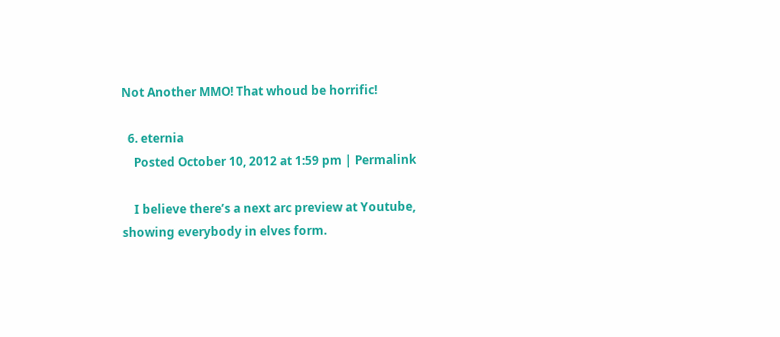Not Another MMO! That whoud be horrific!

  6. eternia
    Posted October 10, 2012 at 1:59 pm | Permalink

    I believe there’s a next arc preview at Youtube, showing everybody in elves form.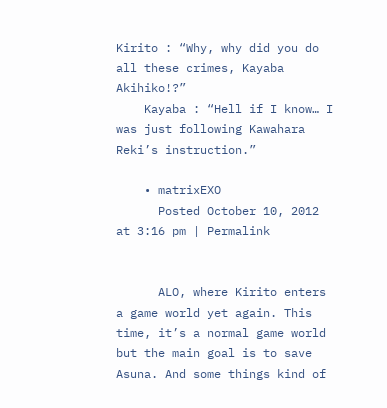Kirito : “Why, why did you do all these crimes, Kayaba Akihiko!?”
    Kayaba : “Hell if I know… I was just following Kawahara Reki’s instruction.”

    • matrixEXO
      Posted October 10, 2012 at 3:16 pm | Permalink


      ALO, where Kirito enters a game world yet again. This time, it’s a normal game world but the main goal is to save Asuna. And some things kind of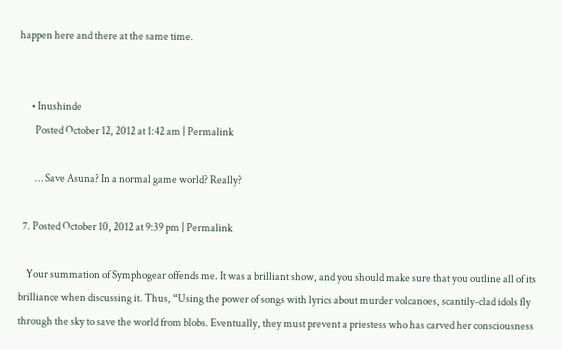happen here and there at the same time.


      • Inushinde
        Posted October 12, 2012 at 1:42 am | Permalink

        … Save Asuna? In a normal game world? Really?

  7. Posted October 10, 2012 at 9:39 pm | Permalink

    Your summation of Symphogear offends me. It was a brilliant show, and you should make sure that you outline all of its brilliance when discussing it. Thus, “Using the power of songs with lyrics about murder volcanoes, scantily-clad idols fly through the sky to save the world from blobs. Eventually, they must prevent a priestess who has carved her consciousness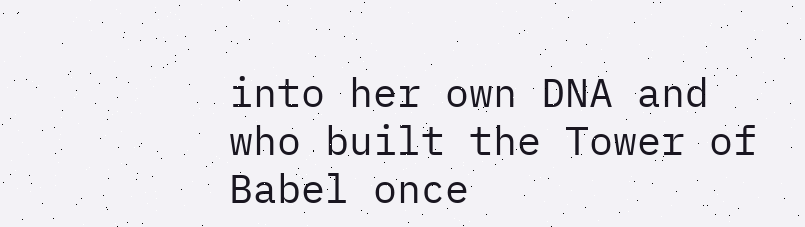into her own DNA and who built the Tower of Babel once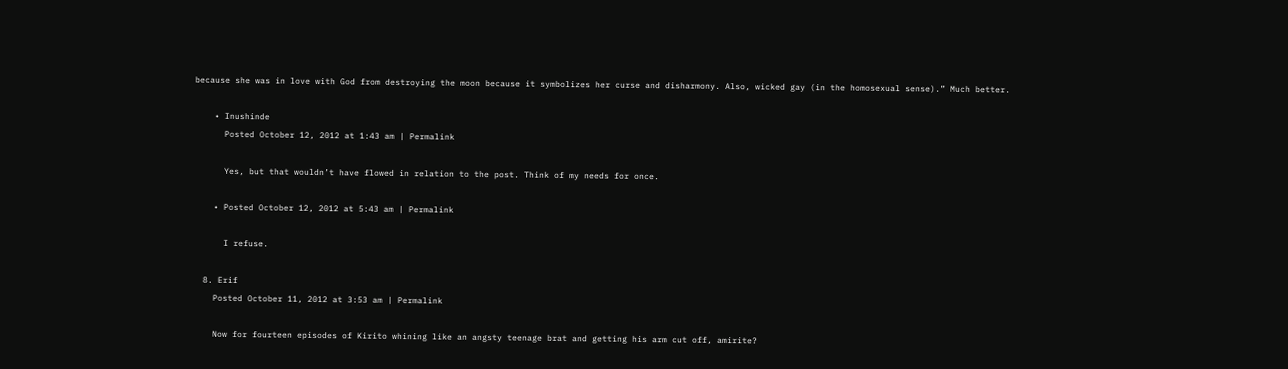because she was in love with God from destroying the moon because it symbolizes her curse and disharmony. Also, wicked gay (in the homosexual sense).” Much better.

    • Inushinde
      Posted October 12, 2012 at 1:43 am | Permalink

      Yes, but that wouldn’t have flowed in relation to the post. Think of my needs for once.

    • Posted October 12, 2012 at 5:43 am | Permalink

      I refuse.

  8. Erif
    Posted October 11, 2012 at 3:53 am | Permalink

    Now for fourteen episodes of Kirito whining like an angsty teenage brat and getting his arm cut off, amirite?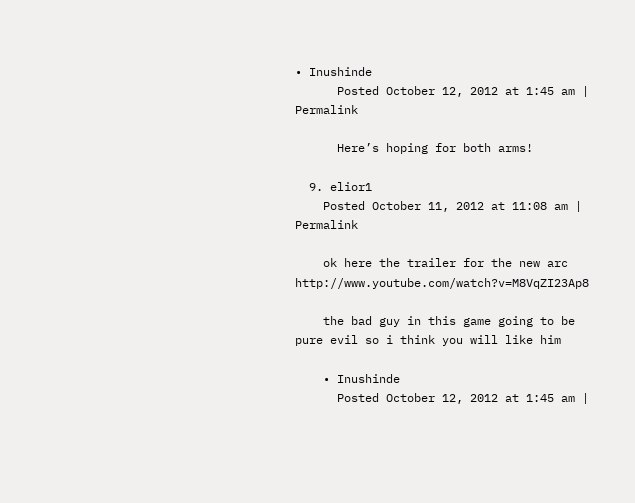• Inushinde
      Posted October 12, 2012 at 1:45 am | Permalink

      Here’s hoping for both arms!

  9. elior1
    Posted October 11, 2012 at 11:08 am | Permalink

    ok here the trailer for the new arc http://www.youtube.com/watch?v=M8VqZI23Ap8

    the bad guy in this game going to be pure evil so i think you will like him

    • Inushinde
      Posted October 12, 2012 at 1:45 am |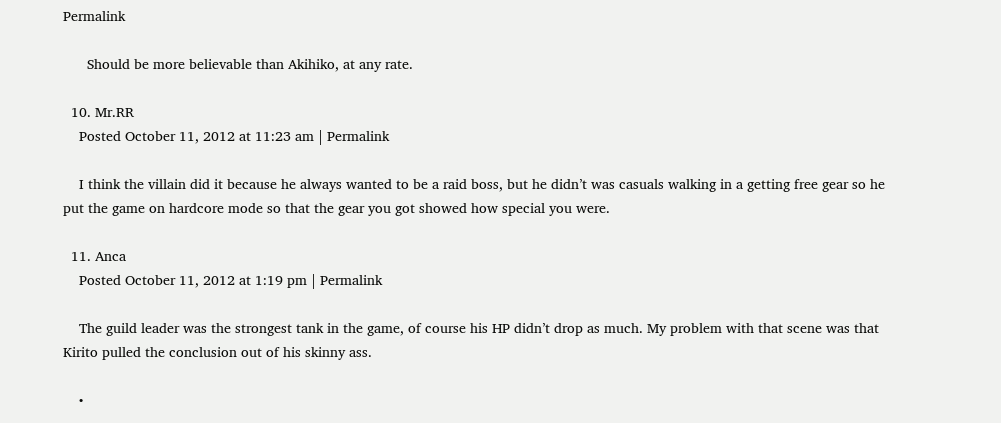Permalink

      Should be more believable than Akihiko, at any rate.

  10. Mr.RR
    Posted October 11, 2012 at 11:23 am | Permalink

    I think the villain did it because he always wanted to be a raid boss, but he didn’t was casuals walking in a getting free gear so he put the game on hardcore mode so that the gear you got showed how special you were.

  11. Anca
    Posted October 11, 2012 at 1:19 pm | Permalink

    The guild leader was the strongest tank in the game, of course his HP didn’t drop as much. My problem with that scene was that Kirito pulled the conclusion out of his skinny ass.

    •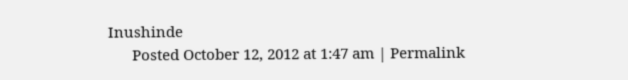Inushinde
      Posted October 12, 2012 at 1:47 am | Permalink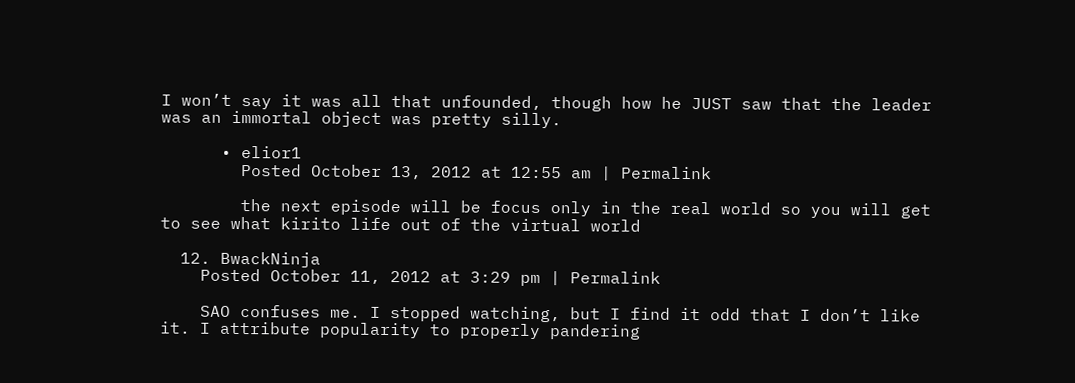I won’t say it was all that unfounded, though how he JUST saw that the leader was an immortal object was pretty silly.

      • elior1
        Posted October 13, 2012 at 12:55 am | Permalink

        the next episode will be focus only in the real world so you will get to see what kirito life out of the virtual world

  12. BwackNinja
    Posted October 11, 2012 at 3:29 pm | Permalink

    SAO confuses me. I stopped watching, but I find it odd that I don’t like it. I attribute popularity to properly pandering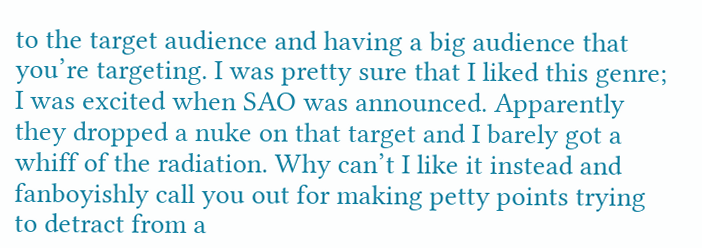to the target audience and having a big audience that you’re targeting. I was pretty sure that I liked this genre; I was excited when SAO was announced. Apparently they dropped a nuke on that target and I barely got a whiff of the radiation. Why can’t I like it instead and fanboyishly call you out for making petty points trying to detract from a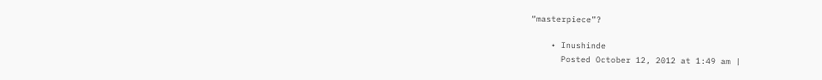“masterpiece”?

    • Inushinde
      Posted October 12, 2012 at 1:49 am |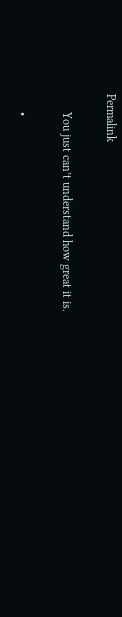Permalink

      You just can’t understand how great it is.

      •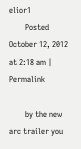elior1
        Posted October 12, 2012 at 2:18 am | Permalink

        by the new arc trailer you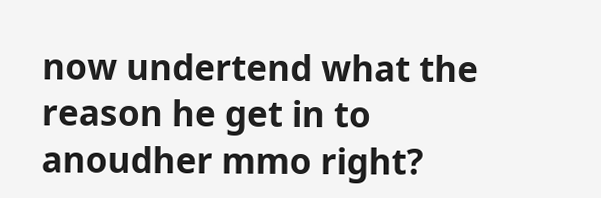now undertend what the reason he get in to anoudher mmo right?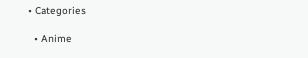• Categories

  • Anime